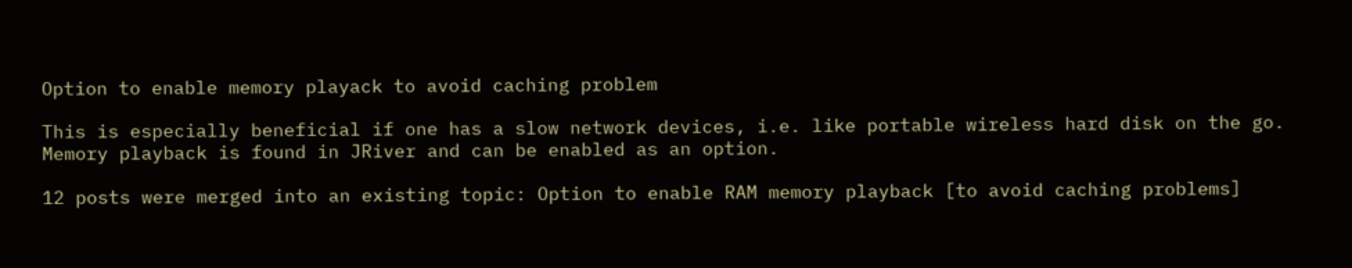Option to enable memory playack to avoid caching problem

This is especially beneficial if one has a slow network devices, i.e. like portable wireless hard disk on the go. Memory playback is found in JRiver and can be enabled as an option.

12 posts were merged into an existing topic: Option to enable RAM memory playback [to avoid caching problems]